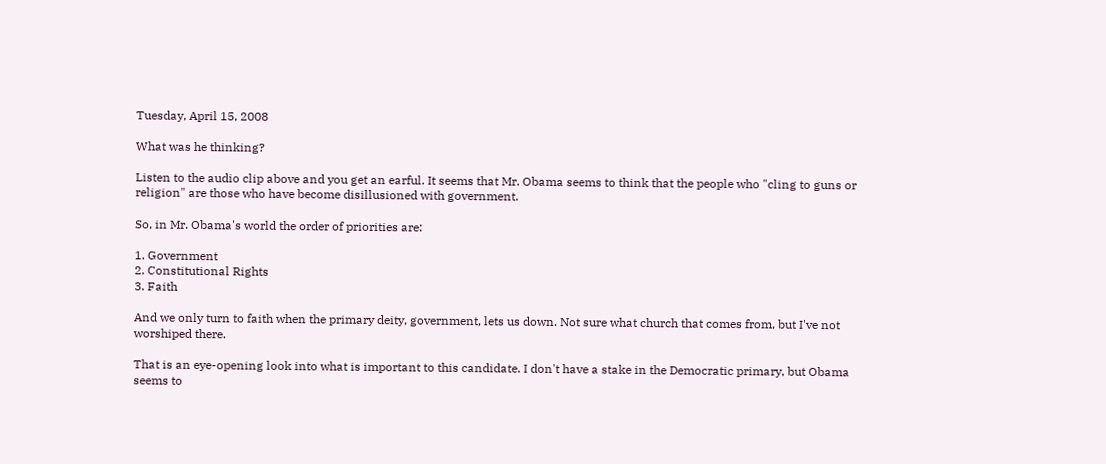Tuesday, April 15, 2008

What was he thinking?

Listen to the audio clip above and you get an earful. It seems that Mr. Obama seems to think that the people who "cling to guns or religion" are those who have become disillusioned with government.

So, in Mr. Obama's world the order of priorities are:

1. Government
2. Constitutional Rights
3. Faith

And we only turn to faith when the primary deity, government, lets us down. Not sure what church that comes from, but I've not worshiped there.

That is an eye-opening look into what is important to this candidate. I don't have a stake in the Democratic primary, but Obama seems to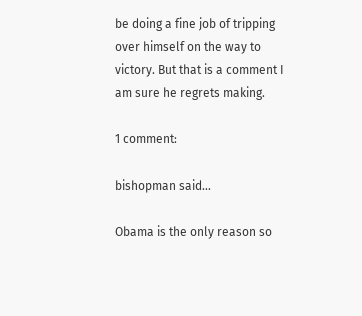be doing a fine job of tripping over himself on the way to victory. But that is a comment I am sure he regrets making.

1 comment:

bishopman said...

Obama is the only reason so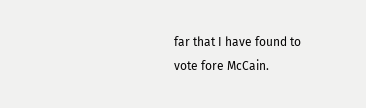far that I have found to vote fore McCain.